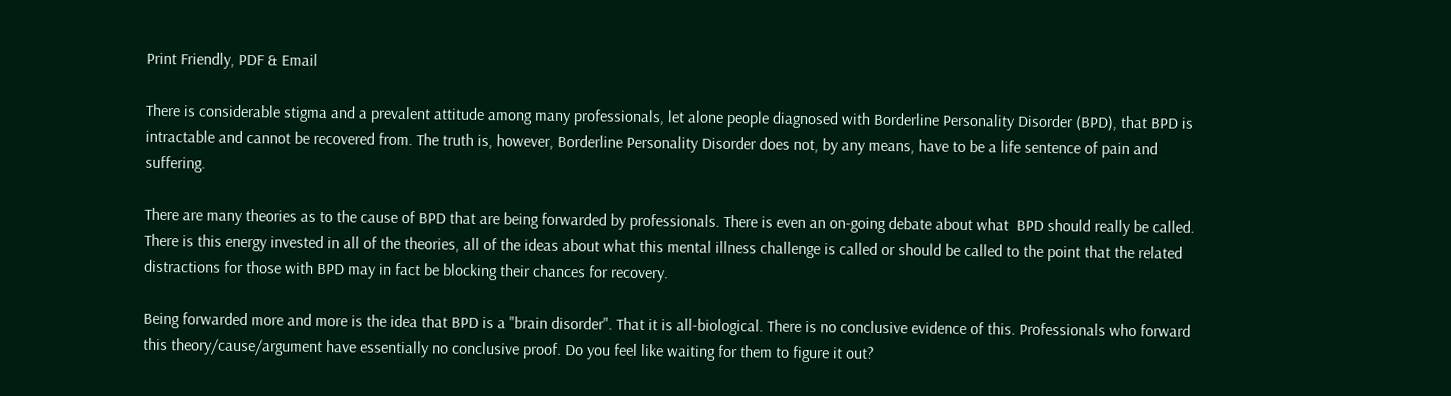Print Friendly, PDF & Email

There is considerable stigma and a prevalent attitude among many professionals, let alone people diagnosed with Borderline Personality Disorder (BPD), that BPD is intractable and cannot be recovered from. The truth is, however, Borderline Personality Disorder does not, by any means, have to be a life sentence of pain and suffering.

There are many theories as to the cause of BPD that are being forwarded by professionals. There is even an on-going debate about what  BPD should really be called. There is this energy invested in all of the theories, all of the ideas about what this mental illness challenge is called or should be called to the point that the related distractions for those with BPD may in fact be blocking their chances for recovery.

Being forwarded more and more is the idea that BPD is a "brain disorder". That it is all-biological. There is no conclusive evidence of this. Professionals who forward this theory/cause/argument have essentially no conclusive proof. Do you feel like waiting for them to figure it out?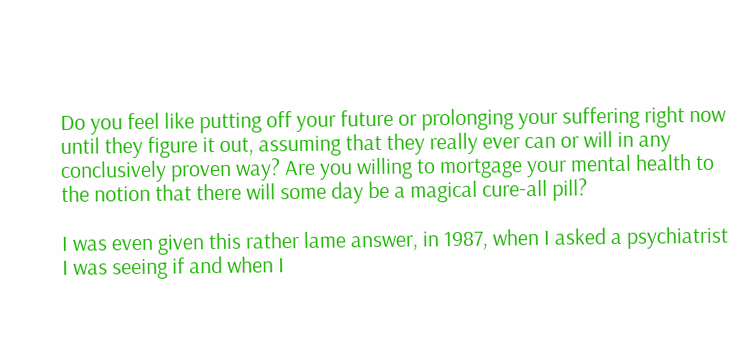Do you feel like putting off your future or prolonging your suffering right now until they figure it out, assuming that they really ever can or will in any conclusively proven way? Are you willing to mortgage your mental health to the notion that there will some day be a magical cure-all pill?

I was even given this rather lame answer, in 1987, when I asked a psychiatrist I was seeing if and when I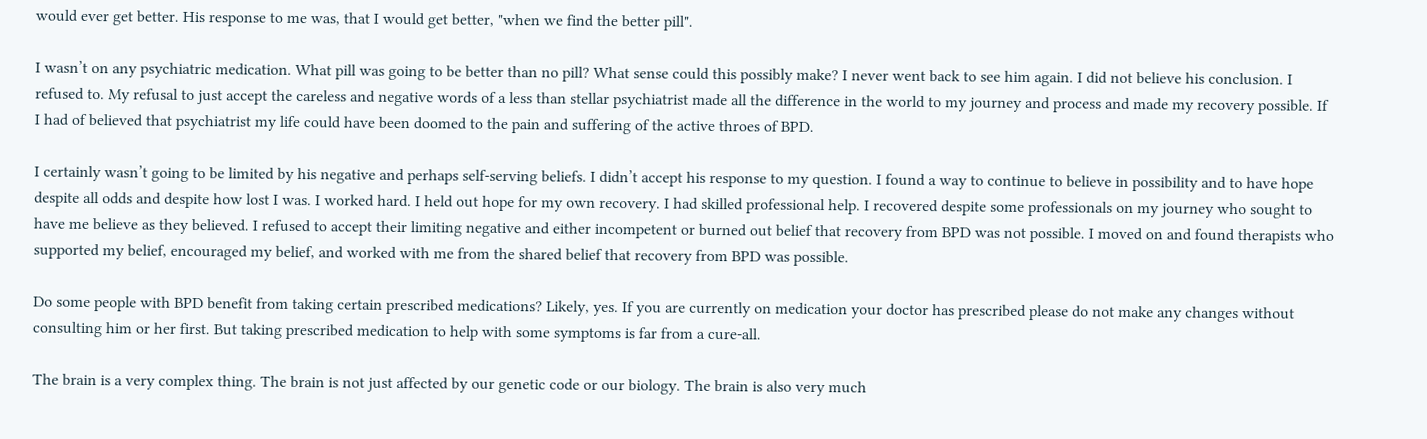would ever get better. His response to me was, that I would get better, "when we find the better pill".

I wasn’t on any psychiatric medication. What pill was going to be better than no pill? What sense could this possibly make? I never went back to see him again. I did not believe his conclusion. I refused to. My refusal to just accept the careless and negative words of a less than stellar psychiatrist made all the difference in the world to my journey and process and made my recovery possible. If I had of believed that psychiatrist my life could have been doomed to the pain and suffering of the active throes of BPD.

I certainly wasn’t going to be limited by his negative and perhaps self-serving beliefs. I didn’t accept his response to my question. I found a way to continue to believe in possibility and to have hope despite all odds and despite how lost I was. I worked hard. I held out hope for my own recovery. I had skilled professional help. I recovered despite some professionals on my journey who sought to have me believe as they believed. I refused to accept their limiting negative and either incompetent or burned out belief that recovery from BPD was not possible. I moved on and found therapists who supported my belief, encouraged my belief, and worked with me from the shared belief that recovery from BPD was possible.

Do some people with BPD benefit from taking certain prescribed medications? Likely, yes. If you are currently on medication your doctor has prescribed please do not make any changes without consulting him or her first. But taking prescribed medication to help with some symptoms is far from a cure-all.

The brain is a very complex thing. The brain is not just affected by our genetic code or our biology. The brain is also very much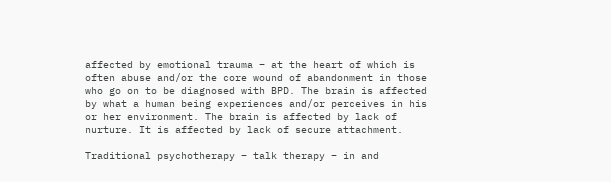affected by emotional trauma – at the heart of which is often abuse and/or the core wound of abandonment in those who go on to be diagnosed with BPD. The brain is affected by what a human being experiences and/or perceives in his or her environment. The brain is affected by lack of nurture. It is affected by lack of secure attachment.

Traditional psychotherapy – talk therapy – in and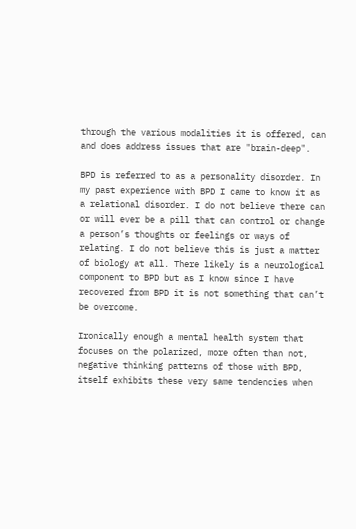through the various modalities it is offered, can and does address issues that are "brain-deep".

BPD is referred to as a personality disorder. In my past experience with BPD I came to know it as a relational disorder. I do not believe there can or will ever be a pill that can control or change a person’s thoughts or feelings or ways of relating. I do not believe this is just a matter of biology at all. There likely is a neurological component to BPD but as I know since I have recovered from BPD it is not something that can’t be overcome.

Ironically enough a mental health system that focuses on the polarized, more often than not, negative thinking patterns of those with BPD, itself exhibits these very same tendencies when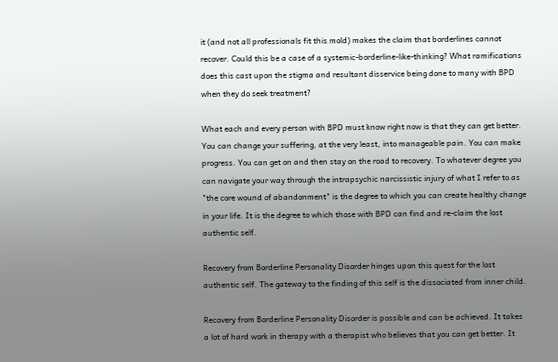it (and not all professionals fit this mold) makes the claim that borderlines cannot recover. Could this be a case of a systemic-borderline-like-thinking? What ramifications does this cast upon the stigma and resultant disservice being done to many with BPD when they do seek treatment?

What each and every person with BPD must know right now is that they can get better. You can change your suffering, at the very least, into manageable pain. You can make progress. You can get on and then stay on the road to recovery. To whatever degree you can navigate your way through the intrapsychic narcissistic injury of what I refer to as "the core wound of abandonment" is the degree to which you can create healthy change in your life. It is the degree to which those with BPD can find and re-claim the lost authentic self.

Recovery from Borderline Personality Disorder hinges upon this quest for the lost authentic self. The gateway to the finding of this self is the dissociated from inner child.

Recovery from Borderline Personality Disorder is possible and can be achieved. It takes a lot of hard work in therapy with a therapist who believes that you can get better. It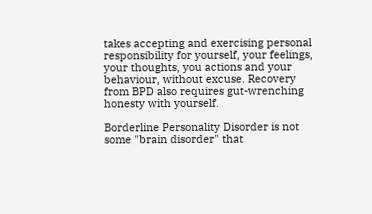takes accepting and exercising personal responsibility for yourself, your feelings, your thoughts, you actions and your behaviour, without excuse. Recovery from BPD also requires gut-wrenching honesty with yourself.

Borderline Personality Disorder is not some "brain disorder" that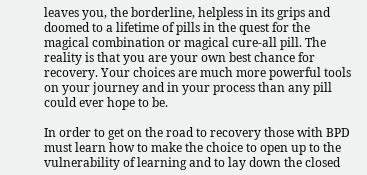leaves you, the borderline, helpless in its grips and doomed to a lifetime of pills in the quest for the magical combination or magical cure-all pill. The reality is that you are your own best chance for recovery. Your choices are much more powerful tools on your journey and in your process than any pill could ever hope to be.

In order to get on the road to recovery those with BPD must learn how to make the choice to open up to the vulnerability of learning and to lay down the closed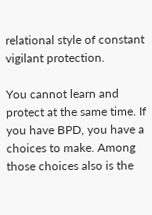relational style of constant vigilant protection.

You cannot learn and protect at the same time. If you have BPD, you have a choices to make. Among those choices also is the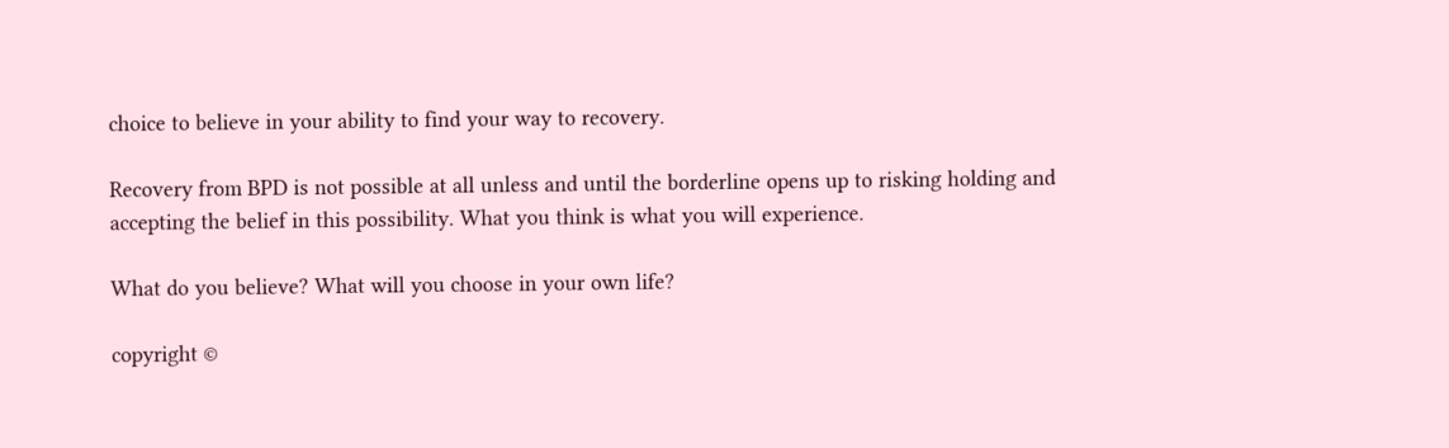choice to believe in your ability to find your way to recovery.

Recovery from BPD is not possible at all unless and until the borderline opens up to risking holding and accepting the belief in this possibility. What you think is what you will experience.

What do you believe? What will you choose in your own life?

copyright ©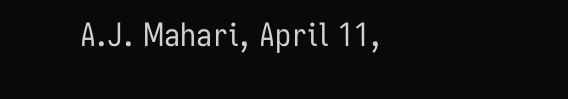A.J. Mahari, April 11,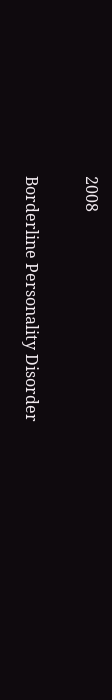2008

Borderline Personality Disorder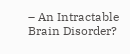– An Intractable Brain Disorder?